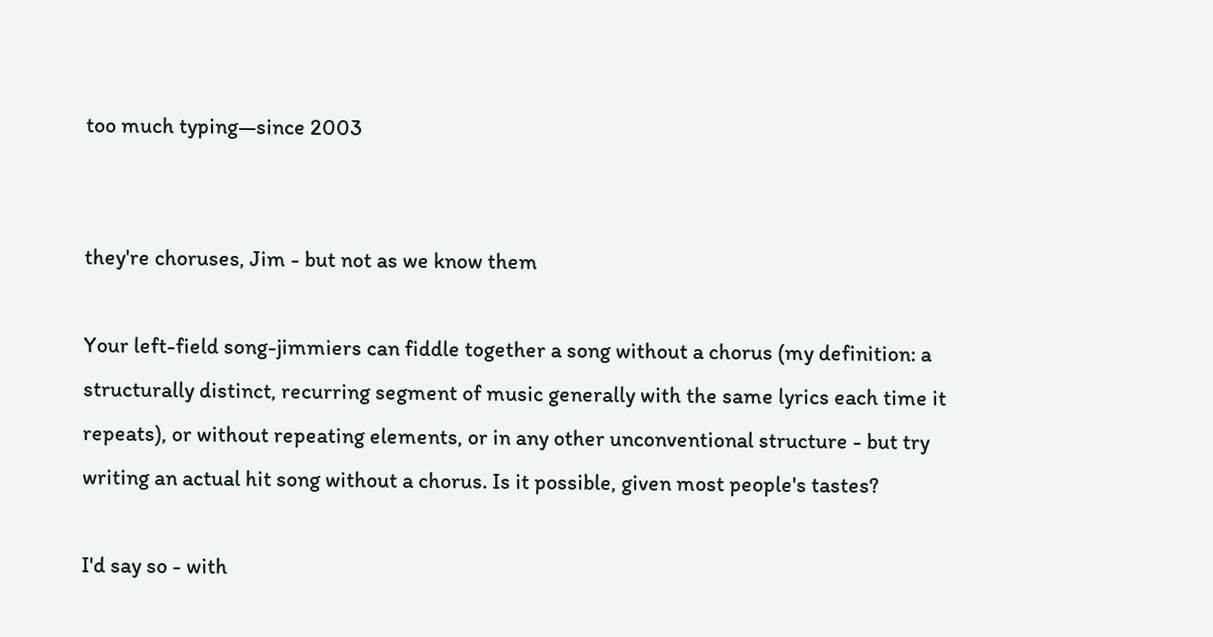too much typing—since 2003


they're choruses, Jim - but not as we know them

Your left-field song-jimmiers can fiddle together a song without a chorus (my definition: a structurally distinct, recurring segment of music generally with the same lyrics each time it repeats), or without repeating elements, or in any other unconventional structure - but try writing an actual hit song without a chorus. Is it possible, given most people's tastes?

I'd say so - with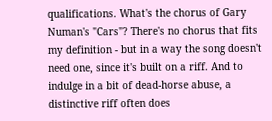qualifications. What's the chorus of Gary Numan's "Cars"? There's no chorus that fits my definition - but in a way the song doesn't need one, since it's built on a riff. And to indulge in a bit of dead-horse abuse, a distinctive riff often does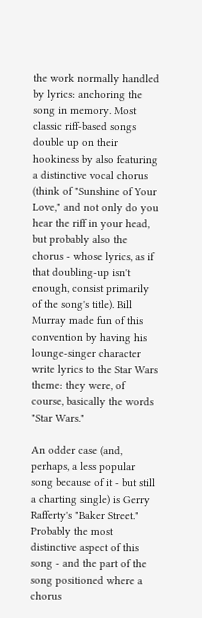the work normally handled by lyrics: anchoring the song in memory. Most classic riff-based songs double up on their hookiness by also featuring a distinctive vocal chorus (think of "Sunshine of Your Love," and not only do you hear the riff in your head, but probably also the chorus - whose lyrics, as if that doubling-up isn't enough, consist primarily of the song's title). Bill Murray made fun of this convention by having his lounge-singer character write lyrics to the Star Wars theme: they were, of course, basically the words "Star Wars."

An odder case (and, perhaps, a less popular song because of it - but still a charting single) is Gerry Rafferty's "Baker Street." Probably the most distinctive aspect of this song - and the part of the song positioned where a chorus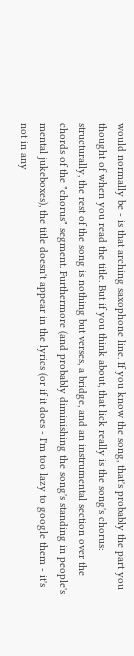would normally be - is that arching saxophone line. If you know the song, that's probably the part you thought of when you read the title. But if you think about, that lick really is the song's chorus: structurally, the rest of the song is nothing but verses, a bridge, and an instrumental section over the chords of the "chorus" segment. Furthermore (and probably diminishing the song's standing in people's mental jukeboxes), the title doesn't appear in the lyrics (or if it does - I'm too lazy to google them - it's not in any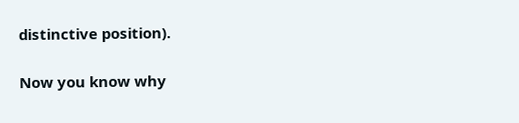distinctive position).

Now you know why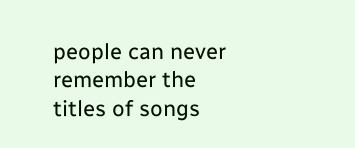people can never remember the titles of songs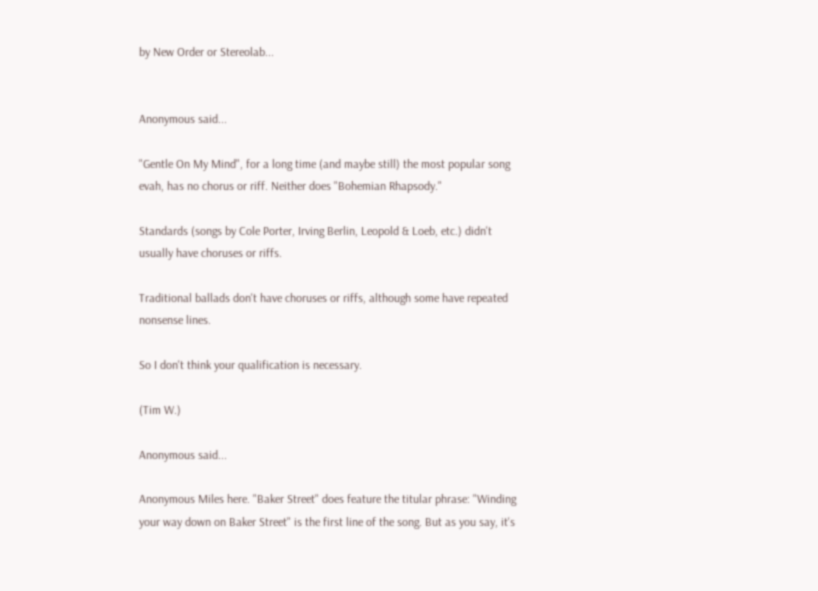by New Order or Stereolab...


Anonymous said...

"Gentle On My Mind", for a long time (and maybe still) the most popular song evah, has no chorus or riff. Neither does "Bohemian Rhapsody."

Standards (songs by Cole Porter, Irving Berlin, Leopold & Loeb, etc.) didn't usually have choruses or riffs.

Traditional ballads don't have choruses or riffs, although some have repeated nonsense lines.

So I don't think your qualification is necessary.

(Tim W.)

Anonymous said...

Anonymous Miles here. "Baker Street" does feature the titular phrase: "Winding your way down on Baker Street" is the first line of the song. But as you say, it's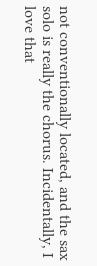not conventionally located, and the sax solo is really the chorus. Incidentally, I love that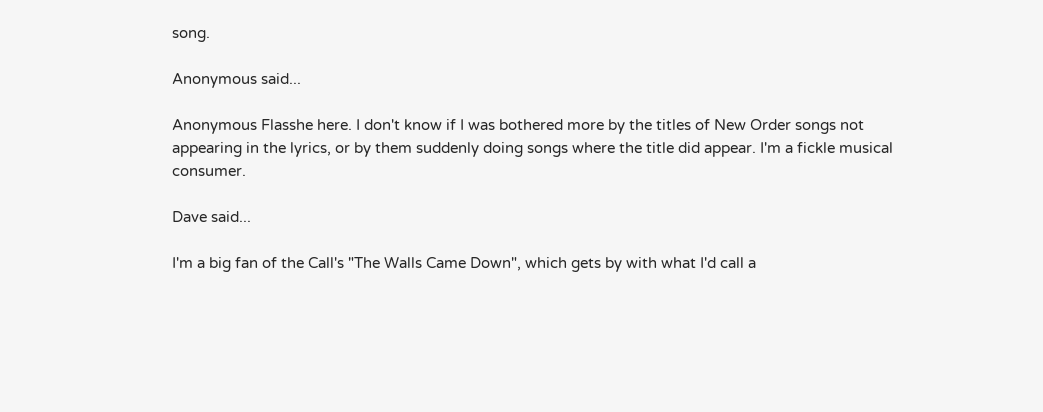song.

Anonymous said...

Anonymous Flasshe here. I don't know if I was bothered more by the titles of New Order songs not appearing in the lyrics, or by them suddenly doing songs where the title did appear. I'm a fickle musical consumer.

Dave said...

I'm a big fan of the Call's "The Walls Came Down", which gets by with what I'd call a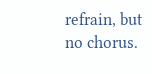refrain, but no chorus.